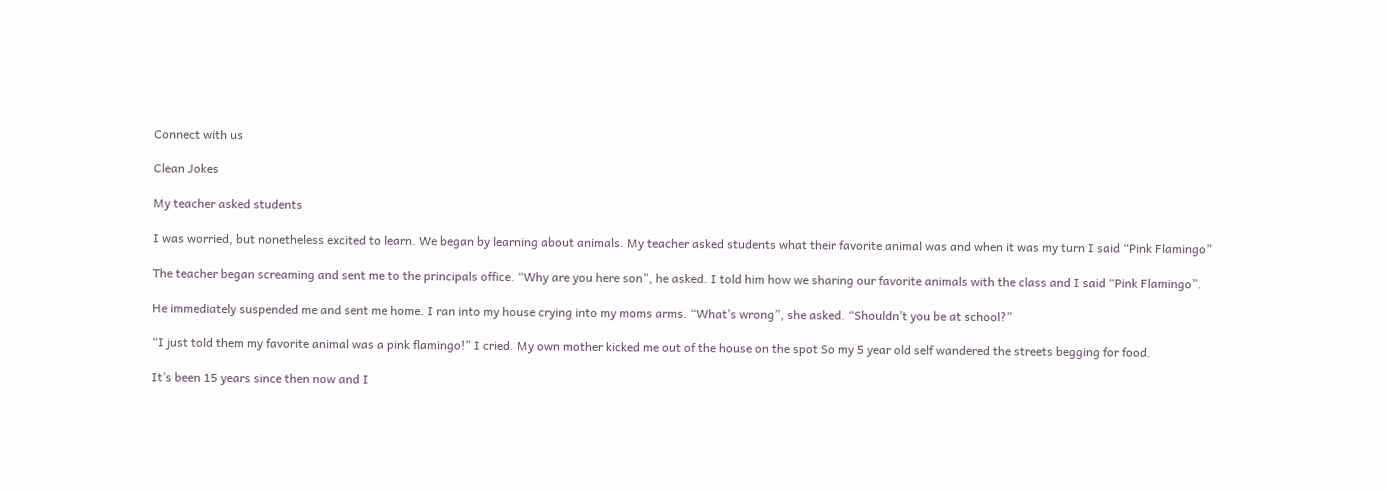Connect with us

Clean Jokes

My teacher asked students

I was worried, but nonetheless excited to learn. We began by learning about animals. My teacher asked students what their favorite animal was and when it was my turn I said “Pink Flamingo”

The teacher began screaming and sent me to the principals office. “Why are you here son”, he asked. I told him how we sharing our favorite animals with the class and I said “Pink Flamingo”.

He immediately suspended me and sent me home. I ran into my house crying into my moms arms. “What’s wrong”, she asked. “Shouldn’t you be at school?”

“I just told them my favorite animal was a pink flamingo!” I cried. My own mother kicked me out of the house on the spot So my 5 year old self wandered the streets begging for food.

It’s been 15 years since then now and I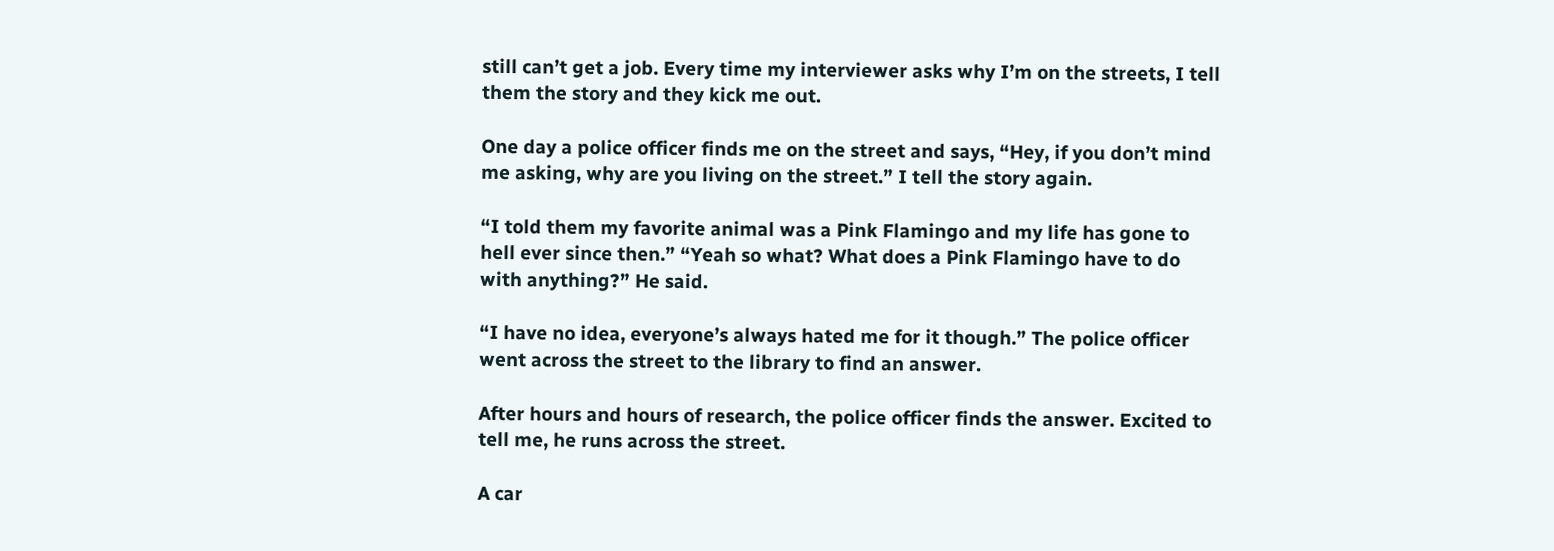still can’t get a job. Every time my interviewer asks why I’m on the streets, I tell them the story and they kick me out.

One day a police officer finds me on the street and says, “Hey, if you don’t mind me asking, why are you living on the street.” I tell the story again.

“I told them my favorite animal was a Pink Flamingo and my life has gone to hell ever since then.” “Yeah so what? What does a Pink Flamingo have to do with anything?” He said.

“I have no idea, everyone’s always hated me for it though.” The police officer went across the street to the library to find an answer.

After hours and hours of research, the police officer finds the answer. Excited to tell me, he runs across the street.

A car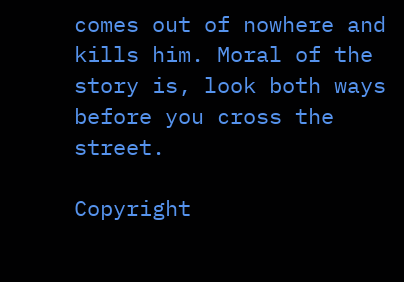comes out of nowhere and kills him. Moral of the story is, look both ways before you cross the street.

Copyright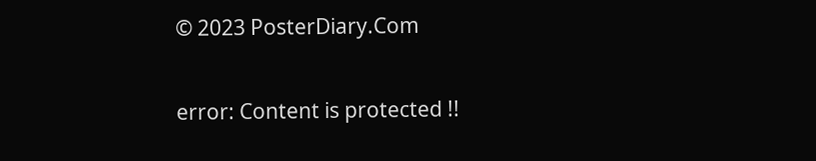© 2023 PosterDiary.Com

error: Content is protected !!